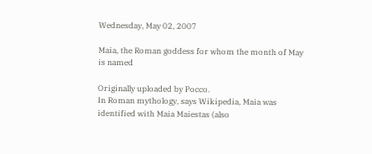Wednesday, May 02, 2007

Maia, the Roman goddess for whom the month of May is named

Originally uploaded by Pocco.
In Roman mythology, says Wikipedia, Maia was identified with Maia Maiestas (also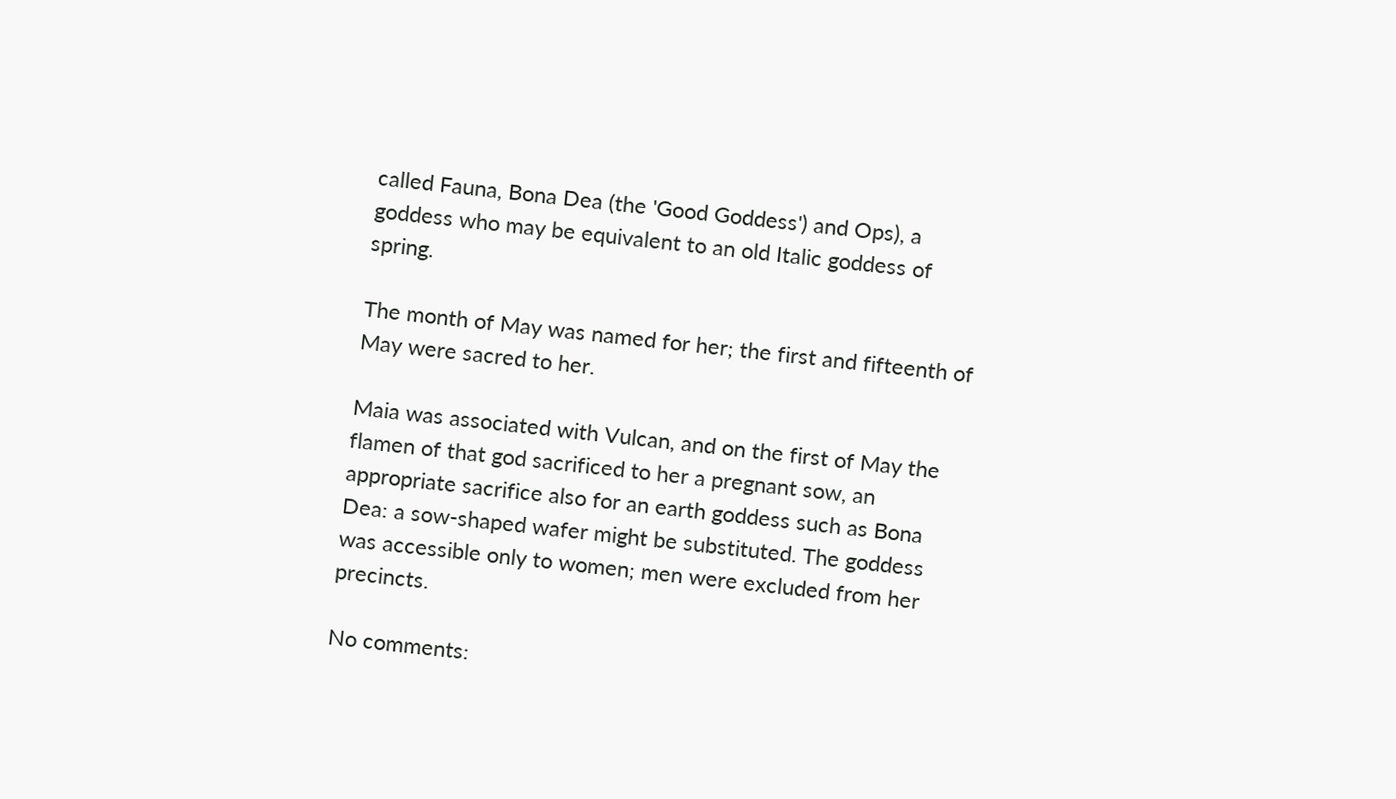called Fauna, Bona Dea (the 'Good Goddess') and Ops), a goddess who may be equivalent to an old Italic goddess of spring.

The month of May was named for her; the first and fifteenth of May were sacred to her.

Maia was associated with Vulcan, and on the first of May the flamen of that god sacrificed to her a pregnant sow, an appropriate sacrifice also for an earth goddess such as Bona Dea: a sow-shaped wafer might be substituted. The goddess was accessible only to women; men were excluded from her precincts.

No comments: